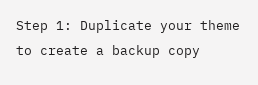Step 1: Duplicate your theme to create a backup copy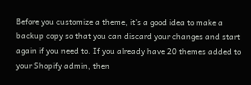Before you customize a theme, it's a good idea to make a backup copy so that you can discard your changes and start again if you need to. If you already have 20 themes added to your Shopify admin, then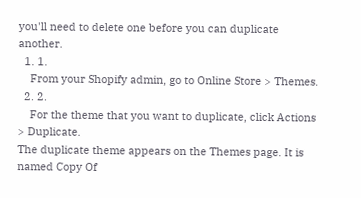you'll need to delete one before you can duplicate another.
  1. 1.
    From your Shopify admin, go to Online Store > Themes.
  2. 2.
    For the theme that you want to duplicate, click Actions > Duplicate.
The duplicate theme appears on the Themes page. It is named Copy Of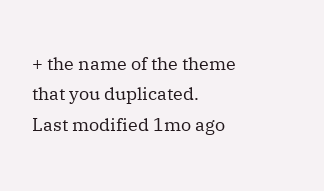+ the name of the theme that you duplicated.
Last modified 1mo ago